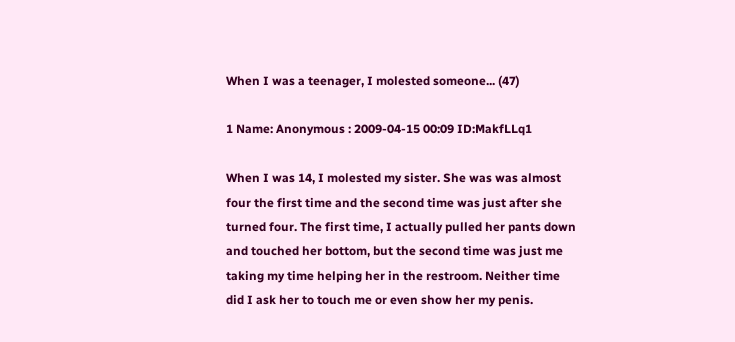When I was a teenager, I molested someone... (47)

1 Name: Anonymous : 2009-04-15 00:09 ID:MakfLLq1

When I was 14, I molested my sister. She was was almost four the first time and the second time was just after she turned four. The first time, I actually pulled her pants down and touched her bottom, but the second time was just me taking my time helping her in the restroom. Neither time did I ask her to touch me or even show her my penis.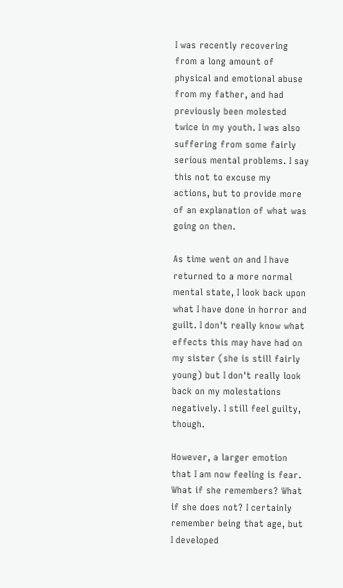I was recently recovering from a long amount of physical and emotional abuse from my father, and had previously been molested twice in my youth. I was also suffering from some fairly serious mental problems. I say this not to excuse my actions, but to provide more of an explanation of what was going on then.

As time went on and I have returned to a more normal mental state, I look back upon what I have done in horror and guilt. I don't really know what effects this may have had on my sister (she is still fairly young) but I don't really look back on my molestations negatively. I still feel guilty, though.

However, a larger emotion that I am now feeling is fear. What if she remembers? What if she does not? I certainly remember being that age, but I developed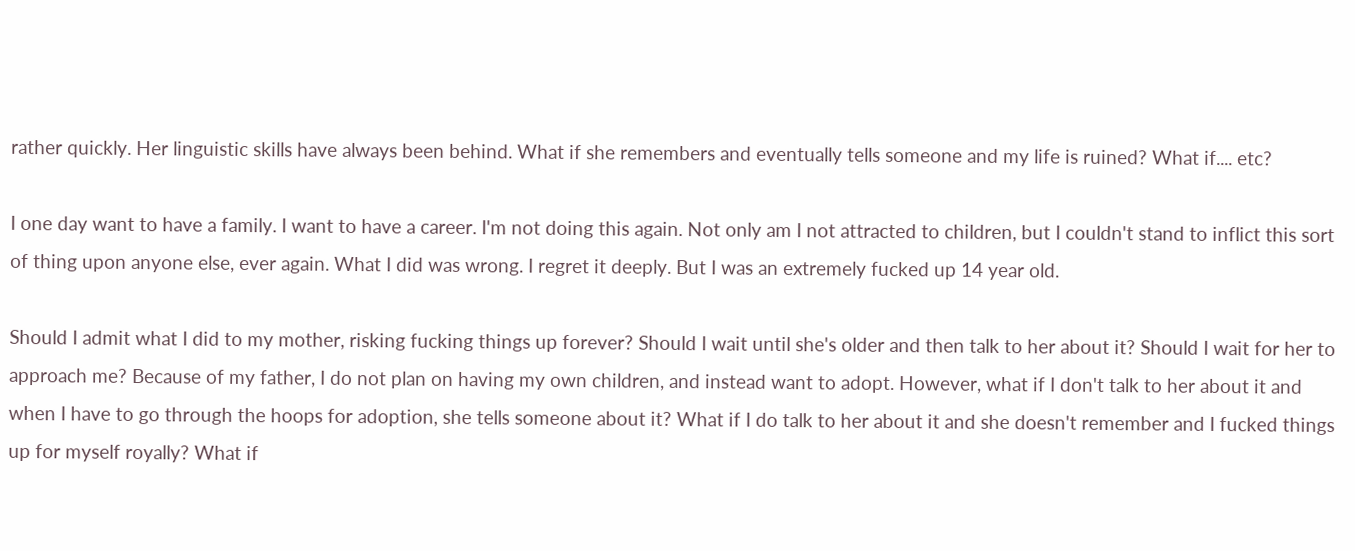rather quickly. Her linguistic skills have always been behind. What if she remembers and eventually tells someone and my life is ruined? What if.... etc?

I one day want to have a family. I want to have a career. I'm not doing this again. Not only am I not attracted to children, but I couldn't stand to inflict this sort of thing upon anyone else, ever again. What I did was wrong. I regret it deeply. But I was an extremely fucked up 14 year old.

Should I admit what I did to my mother, risking fucking things up forever? Should I wait until she's older and then talk to her about it? Should I wait for her to approach me? Because of my father, I do not plan on having my own children, and instead want to adopt. However, what if I don't talk to her about it and when I have to go through the hoops for adoption, she tells someone about it? What if I do talk to her about it and she doesn't remember and I fucked things up for myself royally? What if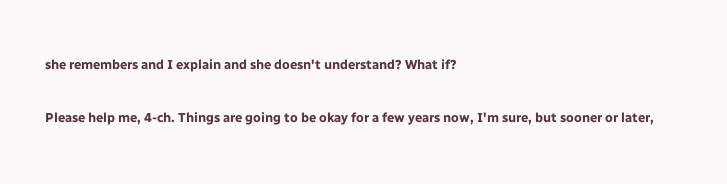she remembers and I explain and she doesn't understand? What if?

Please help me, 4-ch. Things are going to be okay for a few years now, I'm sure, but sooner or later,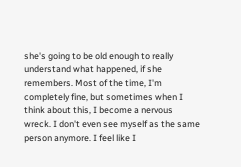she's going to be old enough to really understand what happened, if she remembers. Most of the time, I'm completely fine, but sometimes when I think about this, I become a nervous wreck. I don't even see myself as the same person anymore. I feel like I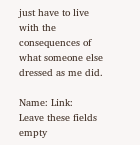just have to live with the consequences of what someone else dressed as me did.

Name: Link:
Leave these fields empty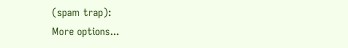(spam trap):
More options...